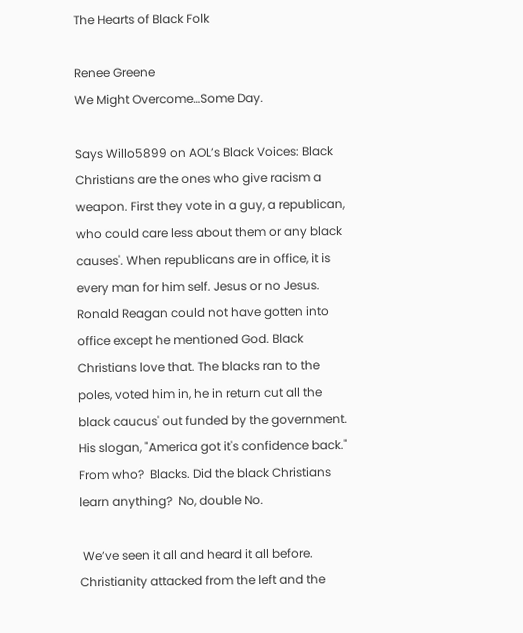The Hearts of Black Folk

Renee Greene
We Might Overcome…Some Day.

Says Willo5899 on AOL’s Black Voices: Black Christians are the ones who give racism a weapon. First they vote in a guy, a republican, who could care less about them or any black causes'. When republicans are in office, it is every man for him self. Jesus or no Jesus. Ronald Reagan could not have gotten into office except he mentioned God. Black Christians love that. The blacks ran to the poles, voted him in, he in return cut all the black caucus' out funded by the government. His slogan, "America got it's confidence back."  From who?  Blacks. Did the black Christians learn anything?  No, double No.

 We’ve seen it all and heard it all before. Christianity attacked from the left and the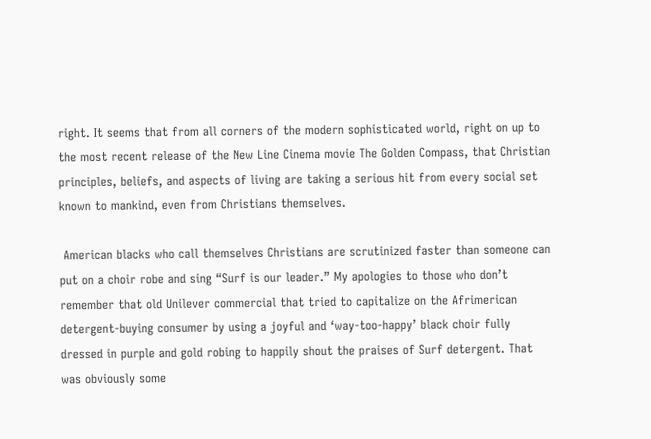right. It seems that from all corners of the modern sophisticated world, right on up to the most recent release of the New Line Cinema movie The Golden Compass, that Christian principles, beliefs, and aspects of living are taking a serious hit from every social set known to mankind, even from Christians themselves.

 American blacks who call themselves Christians are scrutinized faster than someone can put on a choir robe and sing “Surf is our leader.” My apologies to those who don’t remember that old Unilever commercial that tried to capitalize on the Afrimerican detergent-buying consumer by using a joyful and ‘way-too-happy’ black choir fully dressed in purple and gold robing to happily shout the praises of Surf detergent. That was obviously some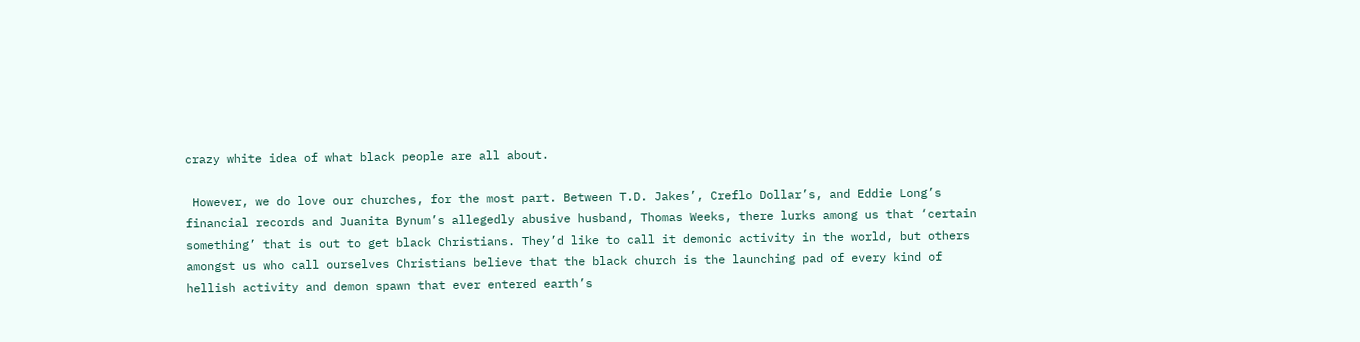crazy white idea of what black people are all about.

 However, we do love our churches, for the most part. Between T.D. Jakes’, Creflo Dollar’s, and Eddie Long’s financial records and Juanita Bynum’s allegedly abusive husband, Thomas Weeks, there lurks among us that ‘certain something’ that is out to get black Christians. They’d like to call it demonic activity in the world, but others amongst us who call ourselves Christians believe that the black church is the launching pad of every kind of hellish activity and demon spawn that ever entered earth’s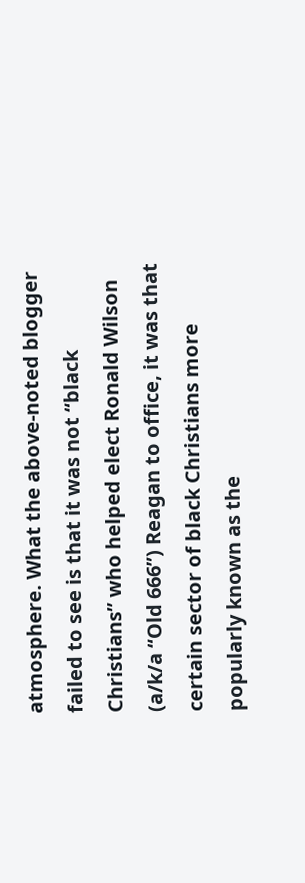atmosphere. What the above-noted blogger failed to see is that it was not “black Christians” who helped elect Ronald Wilson (a/k/a “Old 666”) Reagan to office, it was that certain sector of black Christians more popularly known as the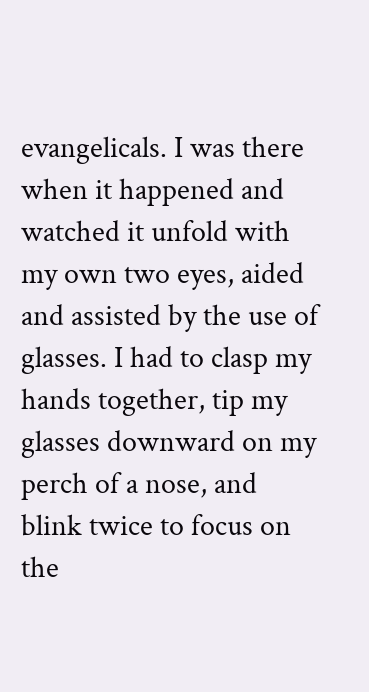evangelicals. I was there when it happened and watched it unfold with my own two eyes, aided and assisted by the use of glasses. I had to clasp my hands together, tip my glasses downward on my perch of a nose, and blink twice to focus on the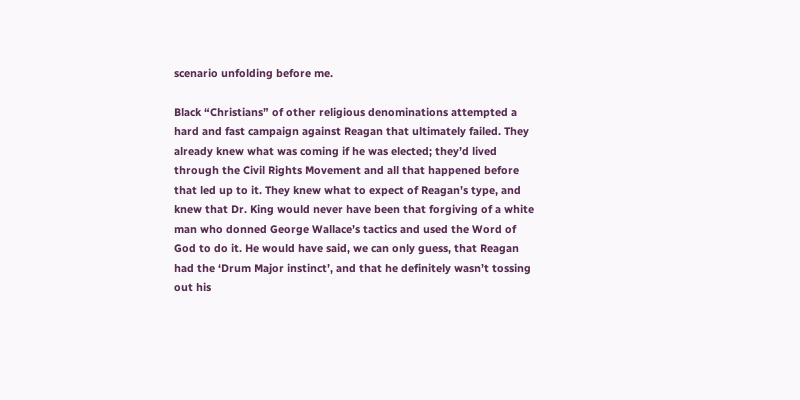scenario unfolding before me.

Black “Christians” of other religious denominations attempted a hard and fast campaign against Reagan that ultimately failed. They already knew what was coming if he was elected; they’d lived through the Civil Rights Movement and all that happened before that led up to it. They knew what to expect of Reagan’s type, and knew that Dr. King would never have been that forgiving of a white man who donned George Wallace’s tactics and used the Word of God to do it. He would have said, we can only guess, that Reagan had the ‘Drum Major instinct’, and that he definitely wasn’t tossing out his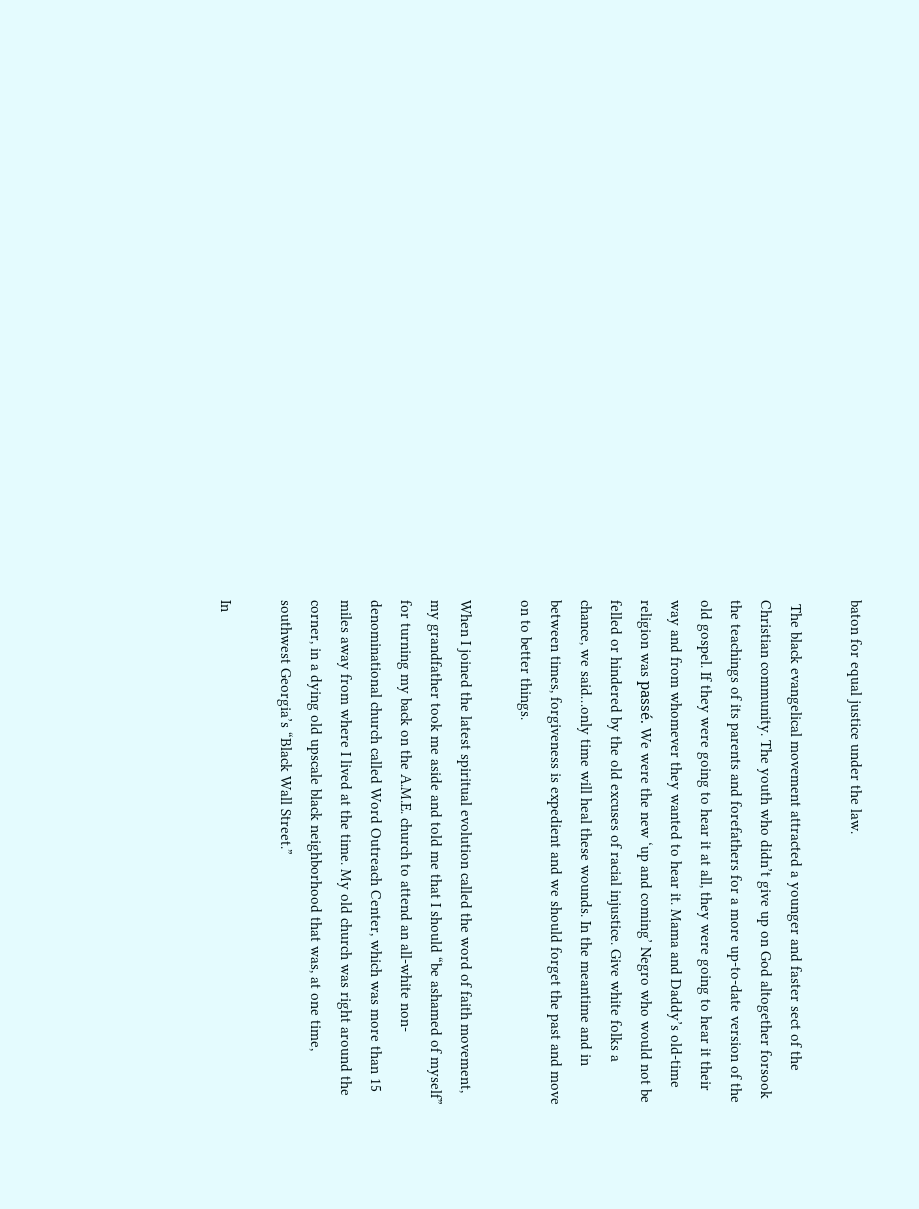baton for equal justice under the law.

 The black evangelical movement attracted a younger and faster sect of the Christian community. The youth who didn’t give up on God altogether forsook the teachings of its parents and forefathers for a more up-to-date version of the old gospel. If they were going to hear it at all, they were going to hear it their way and from whomever they wanted to hear it. Mama and Daddy’s old-time religion was passé. We were the new ‘up and coming’ Negro who would not be felled or hindered by the old excuses of racial injustice. Give white folks a chance, we said…only time will heal these wounds. In the meantime and in between times, forgiveness is expedient and we should forget the past and move on to better things.

When I joined the latest spiritual evolution called the word of faith movement, my grandfather took me aside and told me that I should “be ashamed of myself” for turning my back on the A.M.E. church to attend an all-white non-denominational church called Word Outreach Center, which was more than 15 miles away from where I lived at the time. My old church was right around the corner, in a dying old upscale black neighborhood that was, at one time, southwest Georgia’s “Black Wall Street.”

In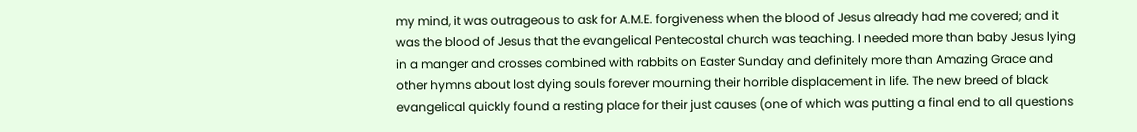my mind, it was outrageous to ask for A.M.E. forgiveness when the blood of Jesus already had me covered; and it was the blood of Jesus that the evangelical Pentecostal church was teaching. I needed more than baby Jesus lying in a manger and crosses combined with rabbits on Easter Sunday and definitely more than Amazing Grace and other hymns about lost dying souls forever mourning their horrible displacement in life. The new breed of black evangelical quickly found a resting place for their just causes (one of which was putting a final end to all questions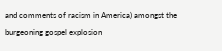and comments of racism in America) amongst the burgeoning gospel explosion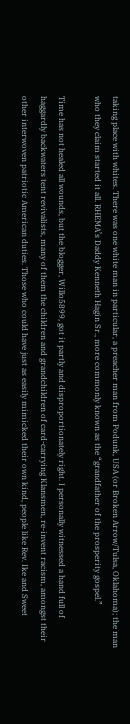taking place with whites. There was one white man in particular, a preacher man from Podunk, USA (or Broken Arrow/Tulsa, Oklahoma); the man who they claim started it all. RHEMA’s Daddy Kenneth Hagin Sr., more commonly known as the “grandfather of the prosperity gospel.”

Time has not healed all wounds, but the blogger, Willo5899, got it partly and disproportionately right. I personally witnessed a hand full of haggardly backwaters tent revivalists, many of them the children and grandchildren of card-carrying Klansmen, re-invent racism, amongst their other interwoven patriotic American duties. Those who could have just as easily mimicked their own kind, people like Rev. Ike and Sweet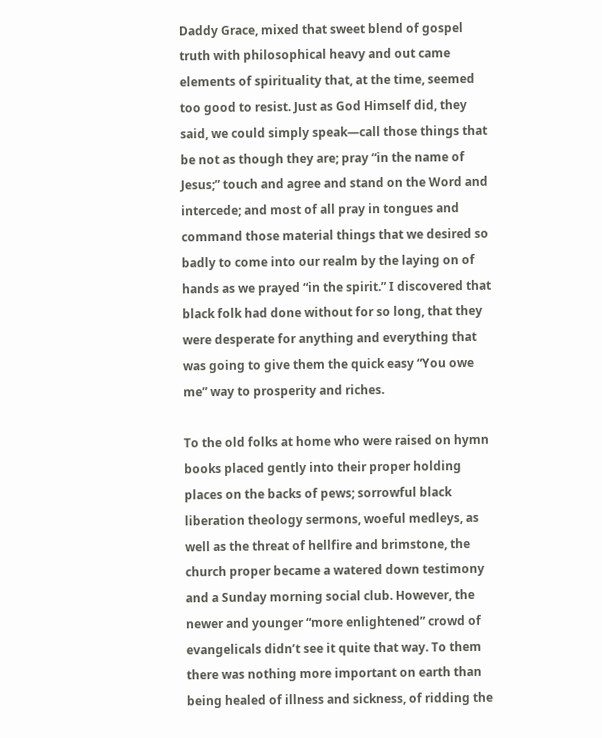Daddy Grace, mixed that sweet blend of gospel truth with philosophical heavy and out came elements of spirituality that, at the time, seemed too good to resist. Just as God Himself did, they said, we could simply speak—call those things that be not as though they are; pray “in the name of Jesus;” touch and agree and stand on the Word and intercede; and most of all pray in tongues and command those material things that we desired so badly to come into our realm by the laying on of hands as we prayed “in the spirit.” I discovered that black folk had done without for so long, that they were desperate for anything and everything that was going to give them the quick easy “You owe me” way to prosperity and riches.

To the old folks at home who were raised on hymn books placed gently into their proper holding places on the backs of pews; sorrowful black liberation theology sermons, woeful medleys, as well as the threat of hellfire and brimstone, the church proper became a watered down testimony and a Sunday morning social club. However, the newer and younger “more enlightened” crowd of evangelicals didn’t see it quite that way. To them there was nothing more important on earth than being healed of illness and sickness, of ridding the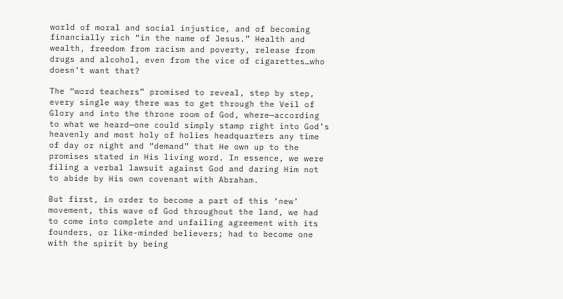world of moral and social injustice, and of becoming financially rich “in the name of Jesus.” Health and wealth, freedom from racism and poverty, release from drugs and alcohol, even from the vice of cigarettes…who doesn’t want that?

The “word teachers” promised to reveal, step by step, every single way there was to get through the Veil of Glory and into the throne room of God, where—according to what we heard—one could simply stamp right into God’s heavenly and most holy of holies headquarters any time of day or night and “demand” that He own up to the promises stated in His living word. In essence, we were filing a verbal lawsuit against God and daring Him not to abide by His own covenant with Abraham.

But first, in order to become a part of this ‘new’ movement, this wave of God throughout the land, we had to come into complete and unfailing agreement with its founders, or like-minded believers; had to become one with the spirit by being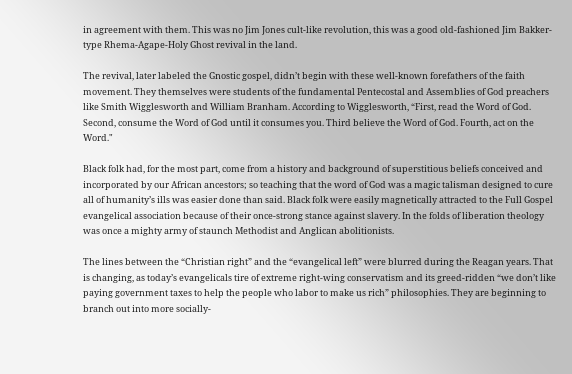in agreement with them. This was no Jim Jones cult-like revolution, this was a good old-fashioned Jim Bakker-type Rhema-Agape-Holy Ghost revival in the land.

The revival, later labeled the Gnostic gospel, didn’t begin with these well-known forefathers of the faith movement. They themselves were students of the fundamental Pentecostal and Assemblies of God preachers like Smith Wigglesworth and William Branham. According to Wigglesworth, “First, read the Word of God. Second, consume the Word of God until it consumes you. Third believe the Word of God. Fourth, act on the Word."

Black folk had, for the most part, come from a history and background of superstitious beliefs conceived and incorporated by our African ancestors; so teaching that the word of God was a magic talisman designed to cure all of humanity’s ills was easier done than said. Black folk were easily magnetically attracted to the Full Gospel evangelical association because of their once-strong stance against slavery. In the folds of liberation theology was once a mighty army of staunch Methodist and Anglican abolitionists.

The lines between the “Christian right” and the “evangelical left” were blurred during the Reagan years. That is changing, as today’s evangelicals tire of extreme right-wing conservatism and its greed-ridden “we don’t like paying government taxes to help the people who labor to make us rich” philosophies. They are beginning to branch out into more socially-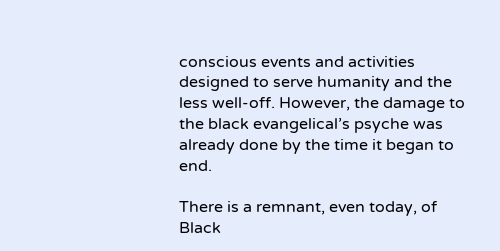conscious events and activities designed to serve humanity and the less well-off. However, the damage to the black evangelical’s psyche was already done by the time it began to end.

There is a remnant, even today, of Black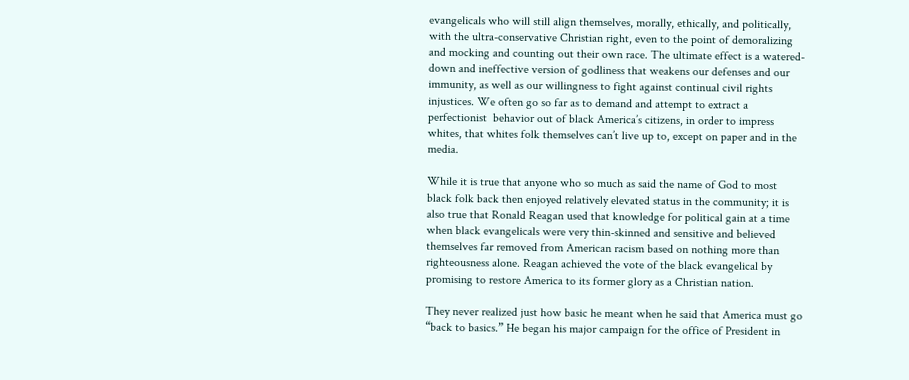evangelicals who will still align themselves, morally, ethically, and politically, with the ultra-conservative Christian right, even to the point of demoralizing and mocking and counting out their own race. The ultimate effect is a watered-down and ineffective version of godliness that weakens our defenses and our immunity, as well as our willingness to fight against continual civil rights injustices. We often go so far as to demand and attempt to extract a perfectionist  behavior out of black America’s citizens, in order to impress whites, that whites folk themselves can’t live up to, except on paper and in the media.

While it is true that anyone who so much as said the name of God to most black folk back then enjoyed relatively elevated status in the community; it is also true that Ronald Reagan used that knowledge for political gain at a time when black evangelicals were very thin-skinned and sensitive and believed themselves far removed from American racism based on nothing more than righteousness alone. Reagan achieved the vote of the black evangelical by promising to restore America to its former glory as a Christian nation.

They never realized just how basic he meant when he said that America must go “back to basics.” He began his major campaign for the office of President in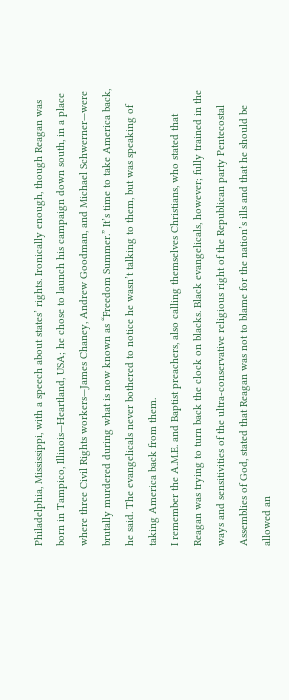Philadelphia, Mississippi, with a speech about states’ rights. Ironically enough, though Reagan was born in Tampico, Illinois—Heartland, USA; he chose to launch his campaign down south, in a place where three Civil Rights workers—James Chaney, Andrew Goodman, and Michael Schwerner—were brutally murdered during what is now known as “Freedom Summer.” It’s time to take America back, he said. The evangelicals never bothered to notice he wasn’t talking to them, but was speaking of taking America back from them.
I remember the A.M.E. and Baptist preachers, also calling themselves Christians, who stated that Reagan was trying to turn back the clock on blacks. Black evangelicals, however; fully trained in the ways and sensitivities of the ultra-conservative religious right of the Republican party Pentecostal Assemblies of God, stated that Reagan was not to blame for the nation’s ills and that he should be allowed an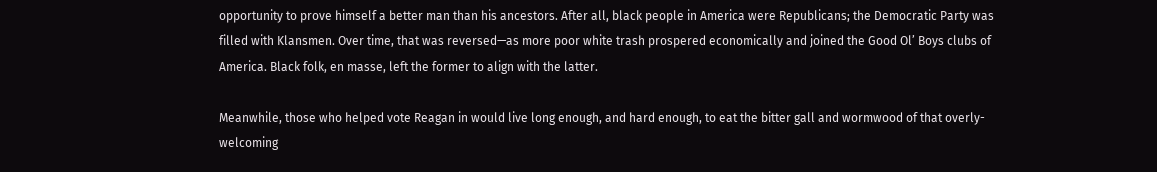opportunity to prove himself a better man than his ancestors. After all, black people in America were Republicans; the Democratic Party was filled with Klansmen. Over time, that was reversed—as more poor white trash prospered economically and joined the Good Ol’ Boys clubs of America. Black folk, en masse, left the former to align with the latter.

Meanwhile, those who helped vote Reagan in would live long enough, and hard enough, to eat the bitter gall and wormwood of that overly-welcoming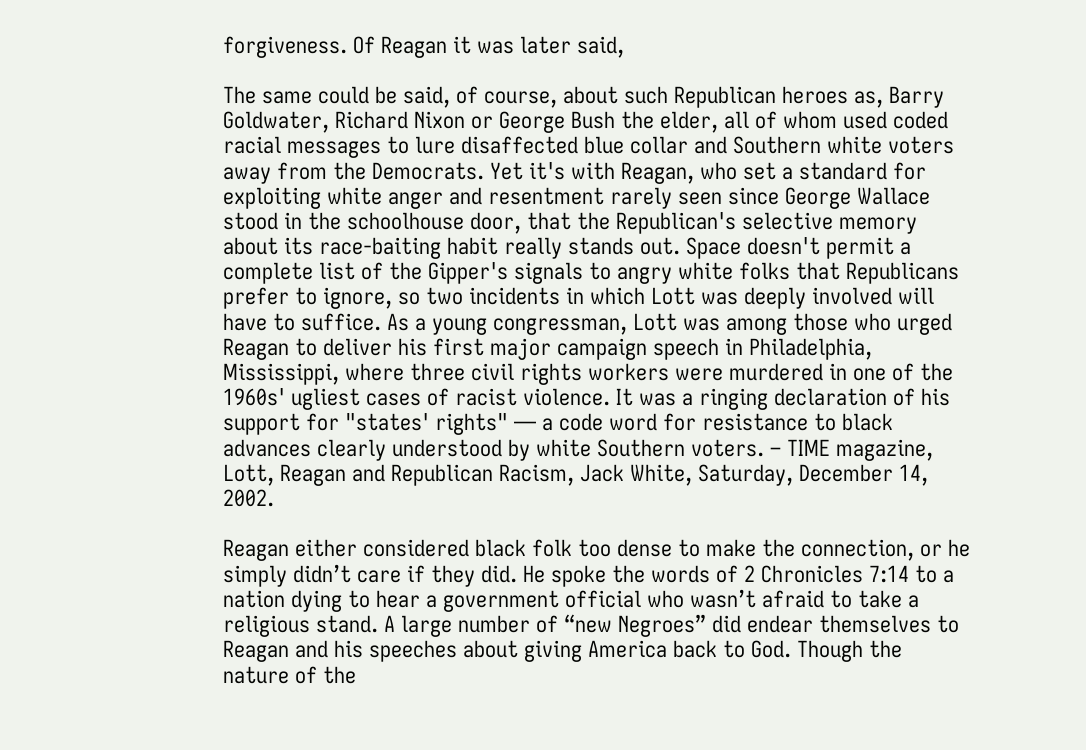forgiveness. Of Reagan it was later said,

The same could be said, of course, about such Republican heroes as, Barry Goldwater, Richard Nixon or George Bush the elder, all of whom used coded racial messages to lure disaffected blue collar and Southern white voters away from the Democrats. Yet it's with Reagan, who set a standard for exploiting white anger and resentment rarely seen since George Wallace stood in the schoolhouse door, that the Republican's selective memory about its race-baiting habit really stands out. Space doesn't permit a complete list of the Gipper's signals to angry white folks that Republicans prefer to ignore, so two incidents in which Lott was deeply involved will have to suffice. As a young congressman, Lott was among those who urged Reagan to deliver his first major campaign speech in Philadelphia, Mississippi, where three civil rights workers were murdered in one of the 1960s' ugliest cases of racist violence. It was a ringing declaration of his support for "states' rights" — a code word for resistance to black advances clearly understood by white Southern voters. – TIME magazine, Lott, Reagan and Republican Racism, Jack White, Saturday, December 14, 2002.

Reagan either considered black folk too dense to make the connection, or he simply didn’t care if they did. He spoke the words of 2 Chronicles 7:14 to a nation dying to hear a government official who wasn’t afraid to take a religious stand. A large number of “new Negroes” did endear themselves to Reagan and his speeches about giving America back to God. Though the nature of the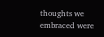thoughts we embraced were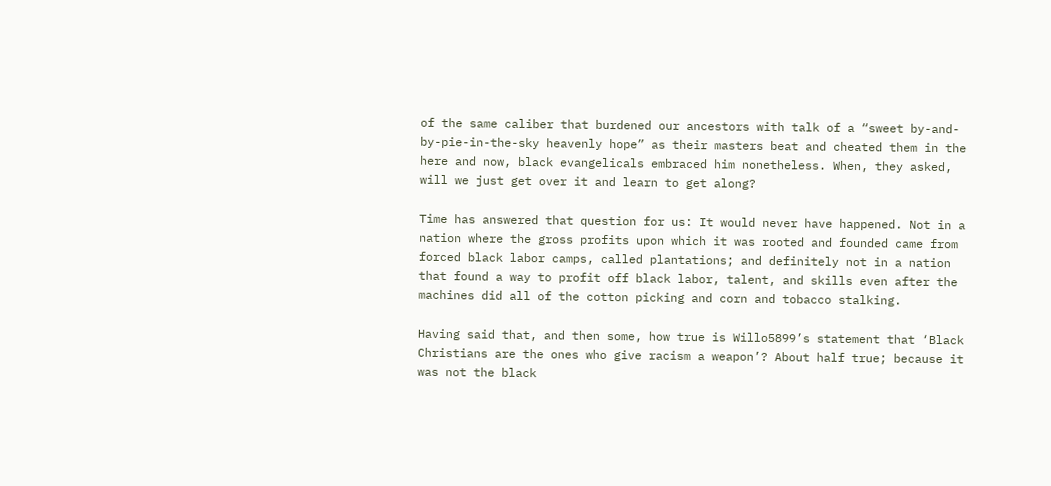of the same caliber that burdened our ancestors with talk of a “sweet by-and-by-pie-in-the-sky heavenly hope” as their masters beat and cheated them in the here and now, black evangelicals embraced him nonetheless. When, they asked, will we just get over it and learn to get along?

Time has answered that question for us: It would never have happened. Not in a nation where the gross profits upon which it was rooted and founded came from forced black labor camps, called plantations; and definitely not in a nation that found a way to profit off black labor, talent, and skills even after the machines did all of the cotton picking and corn and tobacco stalking.

Having said that, and then some, how true is Willo5899’s statement that ‘Black Christians are the ones who give racism a weapon’? About half true; because it was not the black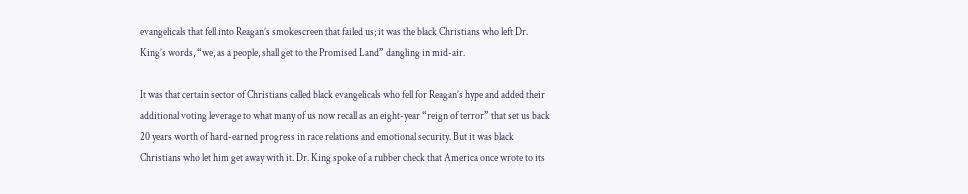evangelicals that fell into Reagan’s smokescreen that failed us; it was the black Christians who left Dr. King’s words, “we, as a people, shall get to the Promised Land” dangling in mid-air.

It was that certain sector of Christians called black evangelicals who fell for Reagan’s hype and added their additional voting leverage to what many of us now recall as an eight-year “reign of terror” that set us back 20 years worth of hard-earned progress in race relations and emotional security. But it was black Christians who let him get away with it. Dr. King spoke of a rubber check that America once wrote to its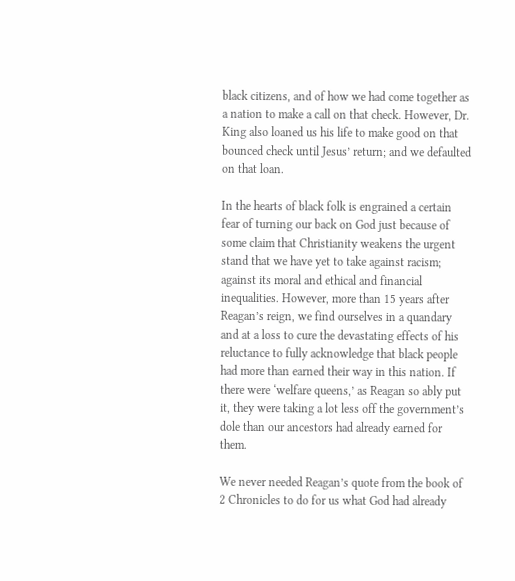black citizens, and of how we had come together as a nation to make a call on that check. However, Dr. King also loaned us his life to make good on that bounced check until Jesus’ return; and we defaulted on that loan.

In the hearts of black folk is engrained a certain fear of turning our back on God just because of some claim that Christianity weakens the urgent stand that we have yet to take against racism; against its moral and ethical and financial inequalities. However, more than 15 years after Reagan’s reign, we find ourselves in a quandary and at a loss to cure the devastating effects of his reluctance to fully acknowledge that black people had more than earned their way in this nation. If there were ‘welfare queens,’ as Reagan so ably put it, they were taking a lot less off the government’s dole than our ancestors had already earned for them.

We never needed Reagan’s quote from the book of 2 Chronicles to do for us what God had already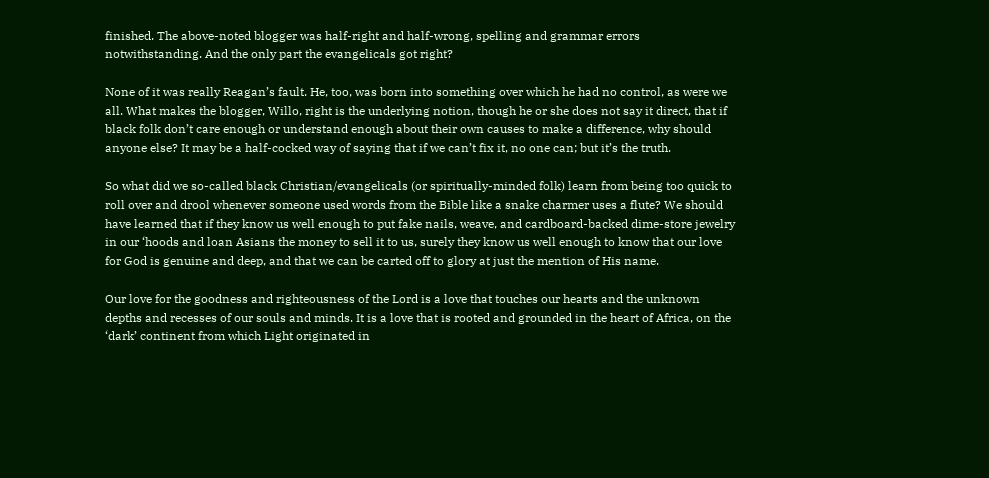finished. The above-noted blogger was half-right and half-wrong, spelling and grammar errors notwithstanding. And the only part the evangelicals got right?

None of it was really Reagan’s fault. He, too, was born into something over which he had no control, as were we all. What makes the blogger, Willo, right is the underlying notion, though he or she does not say it direct, that if black folk don’t care enough or understand enough about their own causes to make a difference, why should anyone else? It may be a half-cocked way of saying that if we can’t fix it, no one can; but it’s the truth.

So what did we so-called black Christian/evangelicals (or spiritually-minded folk) learn from being too quick to roll over and drool whenever someone used words from the Bible like a snake charmer uses a flute? We should have learned that if they know us well enough to put fake nails, weave, and cardboard-backed dime-store jewelry in our ‘hoods and loan Asians the money to sell it to us, surely they know us well enough to know that our love for God is genuine and deep, and that we can be carted off to glory at just the mention of His name.

Our love for the goodness and righteousness of the Lord is a love that touches our hearts and the unknown depths and recesses of our souls and minds. It is a love that is rooted and grounded in the heart of Africa, on the ‘dark’ continent from which Light originated in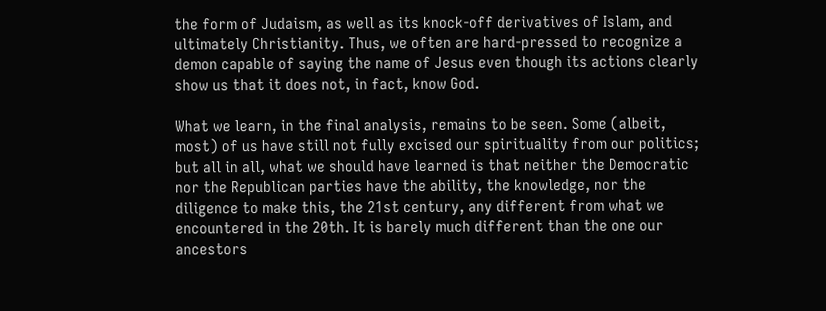the form of Judaism, as well as its knock-off derivatives of Islam, and ultimately Christianity. Thus, we often are hard-pressed to recognize a demon capable of saying the name of Jesus even though its actions clearly show us that it does not, in fact, know God.

What we learn, in the final analysis, remains to be seen. Some (albeit, most) of us have still not fully excised our spirituality from our politics; but all in all, what we should have learned is that neither the Democratic nor the Republican parties have the ability, the knowledge, nor the diligence to make this, the 21st century, any different from what we encountered in the 20th. It is barely much different than the one our ancestors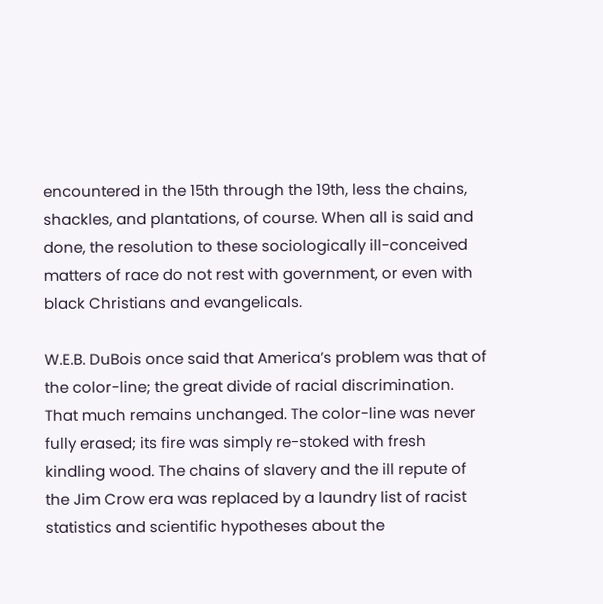encountered in the 15th through the 19th, less the chains, shackles, and plantations, of course. When all is said and done, the resolution to these sociologically ill-conceived matters of race do not rest with government, or even with black Christians and evangelicals.

W.E.B. DuBois once said that America’s problem was that of the color-line; the great divide of racial discrimination. That much remains unchanged. The color-line was never fully erased; its fire was simply re-stoked with fresh kindling wood. The chains of slavery and the ill repute of the Jim Crow era was replaced by a laundry list of racist statistics and scientific hypotheses about the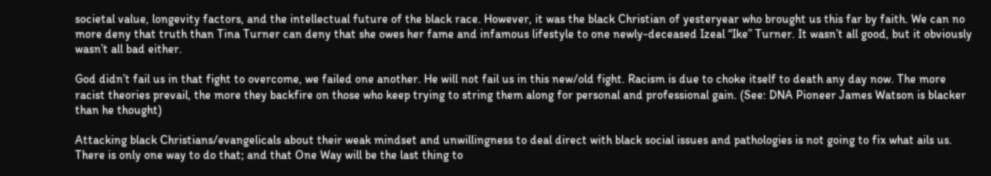societal value, longevity factors, and the intellectual future of the black race. However, it was the black Christian of yesteryear who brought us this far by faith. We can no more deny that truth than Tina Turner can deny that she owes her fame and infamous lifestyle to one newly-deceased Izeal “Ike” Turner. It wasn’t all good, but it obviously wasn’t all bad either.

God didn’t fail us in that fight to overcome, we failed one another. He will not fail us in this new/old fight. Racism is due to choke itself to death any day now. The more racist theories prevail, the more they backfire on those who keep trying to string them along for personal and professional gain. (See: DNA Pioneer James Watson is blacker than he thought)

Attacking black Christians/evangelicals about their weak mindset and unwillingness to deal direct with black social issues and pathologies is not going to fix what ails us. There is only one way to do that; and that One Way will be the last thing to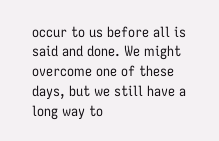occur to us before all is said and done. We might overcome one of these days, but we still have a long way to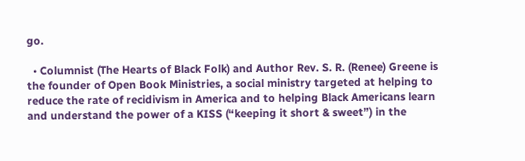go.

  • Columnist (The Hearts of Black Folk) and Author Rev. S. R. (Renee) Greene is the founder of Open Book Ministries, a social ministry targeted at helping to reduce the rate of recidivism in America and to helping Black Americans learn and understand the power of a KISS (“keeping it short & sweet”) in the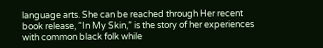language arts. She can be reached through Her recent book release, “In My Skin,” is the story of her experiences with common black folk while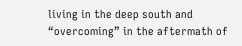living in the deep south and “overcoming” in the aftermath of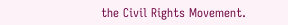the Civil Rights Movement.